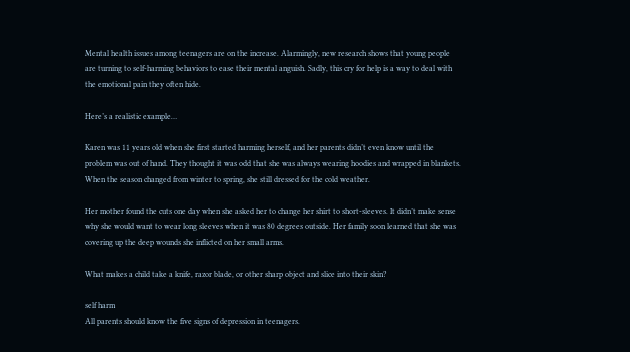Mental health issues among teenagers are on the increase. Alarmingly, new research shows that young people are turning to self-harming behaviors to ease their mental anguish. Sadly, this cry for help is a way to deal with the emotional pain they often hide.

Here’s a realistic example…

Karen was 11 years old when she first started harming herself, and her parents didn’t even know until the problem was out of hand. They thought it was odd that she was always wearing hoodies and wrapped in blankets. When the season changed from winter to spring, she still dressed for the cold weather.

Her mother found the cuts one day when she asked her to change her shirt to short-sleeves. It didn’t make sense why she would want to wear long sleeves when it was 80 degrees outside. Her family soon learned that she was covering up the deep wounds she inflicted on her small arms.

What makes a child take a knife, razor blade, or other sharp object and slice into their skin?

self harm
All parents should know the five signs of depression in teenagers.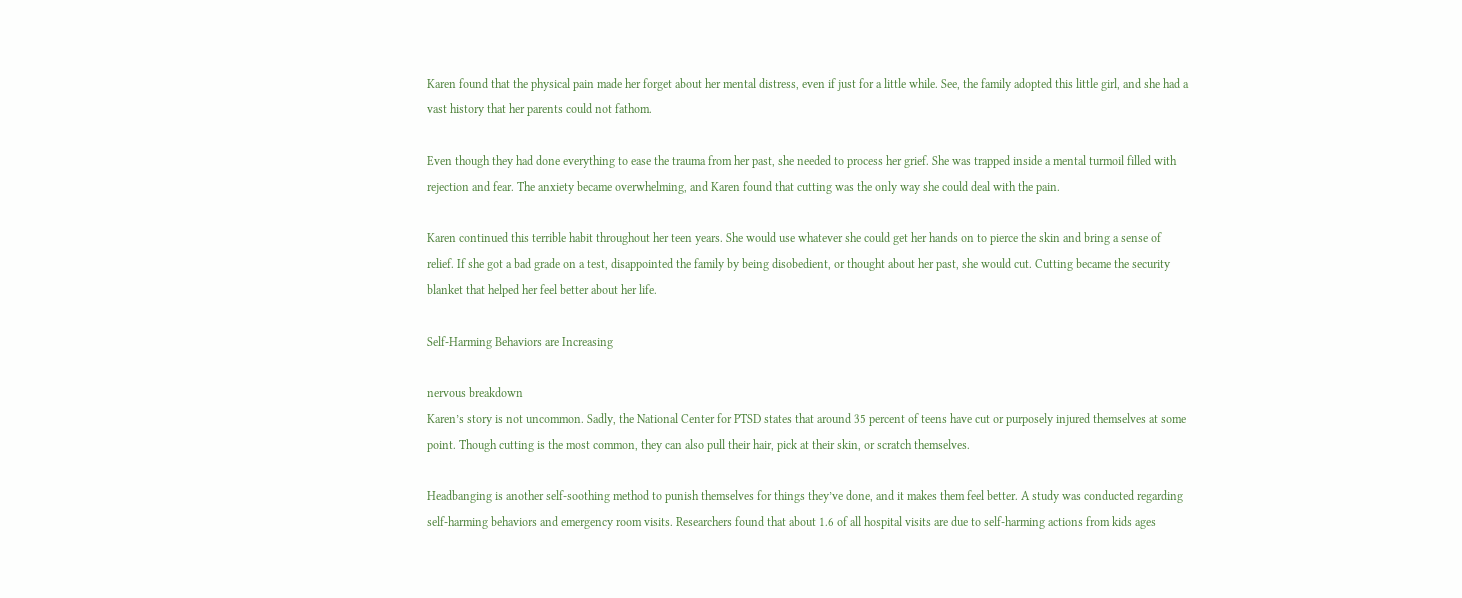Karen found that the physical pain made her forget about her mental distress, even if just for a little while. See, the family adopted this little girl, and she had a vast history that her parents could not fathom.

Even though they had done everything to ease the trauma from her past, she needed to process her grief. She was trapped inside a mental turmoil filled with rejection and fear. The anxiety became overwhelming, and Karen found that cutting was the only way she could deal with the pain.

Karen continued this terrible habit throughout her teen years. She would use whatever she could get her hands on to pierce the skin and bring a sense of relief. If she got a bad grade on a test, disappointed the family by being disobedient, or thought about her past, she would cut. Cutting became the security blanket that helped her feel better about her life.

Self-Harming Behaviors are Increasing

nervous breakdown
Karen’s story is not uncommon. Sadly, the National Center for PTSD states that around 35 percent of teens have cut or purposely injured themselves at some point. Though cutting is the most common, they can also pull their hair, pick at their skin, or scratch themselves.

Headbanging is another self-soothing method to punish themselves for things they’ve done, and it makes them feel better. A study was conducted regarding self-harming behaviors and emergency room visits. Researchers found that about 1.6 of all hospital visits are due to self-harming actions from kids ages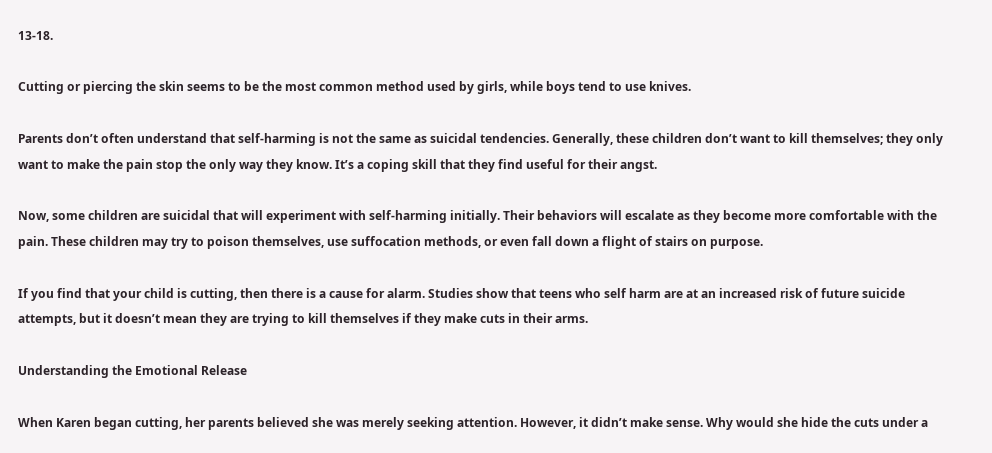13-18.

Cutting or piercing the skin seems to be the most common method used by girls, while boys tend to use knives.

Parents don’t often understand that self-harming is not the same as suicidal tendencies. Generally, these children don’t want to kill themselves; they only want to make the pain stop the only way they know. It’s a coping skill that they find useful for their angst.

Now, some children are suicidal that will experiment with self-harming initially. Their behaviors will escalate as they become more comfortable with the pain. These children may try to poison themselves, use suffocation methods, or even fall down a flight of stairs on purpose.

If you find that your child is cutting, then there is a cause for alarm. Studies show that teens who self harm are at an increased risk of future suicide attempts, but it doesn’t mean they are trying to kill themselves if they make cuts in their arms.

Understanding the Emotional Release

When Karen began cutting, her parents believed she was merely seeking attention. However, it didn’t make sense. Why would she hide the cuts under a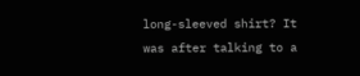long-sleeved shirt? It was after talking to a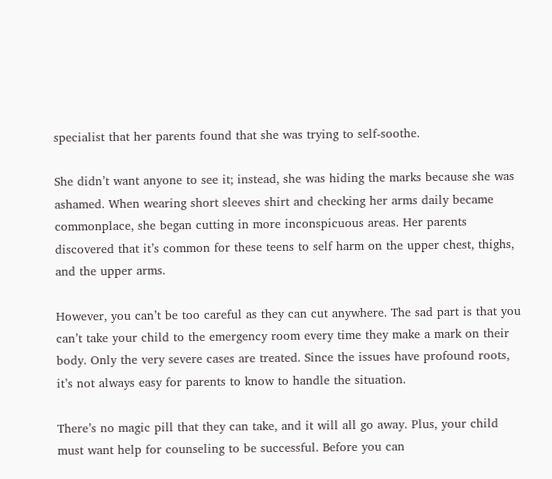specialist that her parents found that she was trying to self-soothe.

She didn’t want anyone to see it; instead, she was hiding the marks because she was ashamed. When wearing short sleeves shirt and checking her arms daily became commonplace, she began cutting in more inconspicuous areas. Her parents discovered that it’s common for these teens to self harm on the upper chest, thighs, and the upper arms.

However, you can’t be too careful as they can cut anywhere. The sad part is that you can’t take your child to the emergency room every time they make a mark on their body. Only the very severe cases are treated. Since the issues have profound roots, it’s not always easy for parents to know to handle the situation.

There’s no magic pill that they can take, and it will all go away. Plus, your child must want help for counseling to be successful. Before you can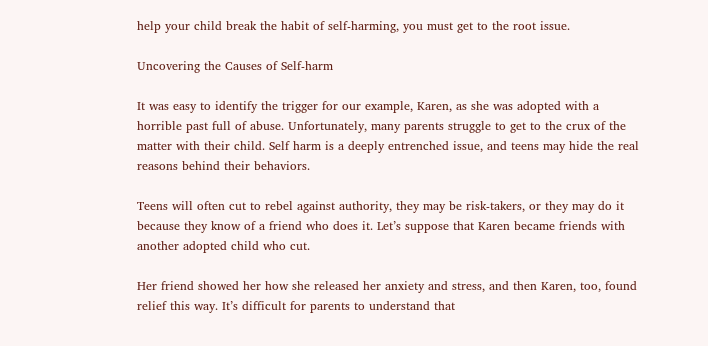help your child break the habit of self-harming, you must get to the root issue.

Uncovering the Causes of Self-harm

It was easy to identify the trigger for our example, Karen, as she was adopted with a horrible past full of abuse. Unfortunately, many parents struggle to get to the crux of the matter with their child. Self harm is a deeply entrenched issue, and teens may hide the real reasons behind their behaviors.

Teens will often cut to rebel against authority, they may be risk-takers, or they may do it because they know of a friend who does it. Let’s suppose that Karen became friends with another adopted child who cut.

Her friend showed her how she released her anxiety and stress, and then Karen, too, found relief this way. It’s difficult for parents to understand that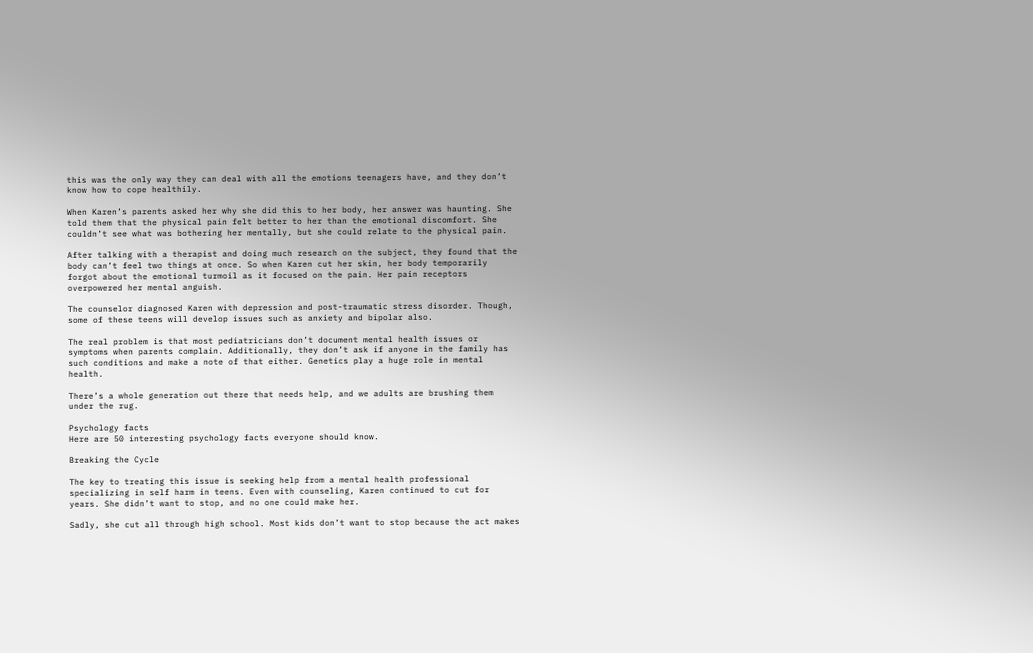this was the only way they can deal with all the emotions teenagers have, and they don’t know how to cope healthily.

When Karen’s parents asked her why she did this to her body, her answer was haunting. She told them that the physical pain felt better to her than the emotional discomfort. She couldn’t see what was bothering her mentally, but she could relate to the physical pain.

After talking with a therapist and doing much research on the subject, they found that the body can’t feel two things at once. So when Karen cut her skin, her body temporarily forgot about the emotional turmoil as it focused on the pain. Her pain receptors overpowered her mental anguish.

The counselor diagnosed Karen with depression and post-traumatic stress disorder. Though, some of these teens will develop issues such as anxiety and bipolar also.

The real problem is that most pediatricians don’t document mental health issues or symptoms when parents complain. Additionally, they don’t ask if anyone in the family has such conditions and make a note of that either. Genetics play a huge role in mental health.

There’s a whole generation out there that needs help, and we adults are brushing them under the rug.

Psychology facts
Here are 50 interesting psychology facts everyone should know.

Breaking the Cycle

The key to treating this issue is seeking help from a mental health professional specializing in self harm in teens. Even with counseling, Karen continued to cut for years. She didn’t want to stop, and no one could make her.

Sadly, she cut all through high school. Most kids don’t want to stop because the act makes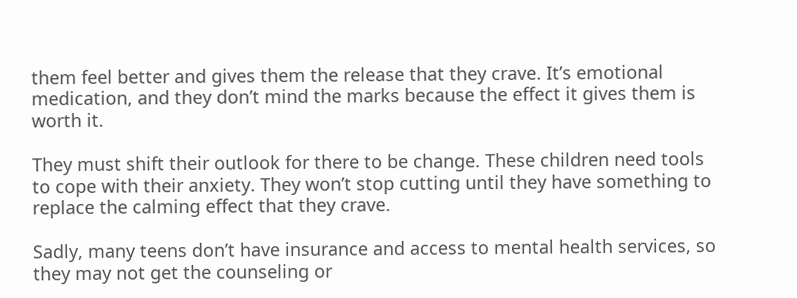them feel better and gives them the release that they crave. It’s emotional medication, and they don’t mind the marks because the effect it gives them is worth it.

They must shift their outlook for there to be change. These children need tools to cope with their anxiety. They won’t stop cutting until they have something to replace the calming effect that they crave.

Sadly, many teens don’t have insurance and access to mental health services, so they may not get the counseling or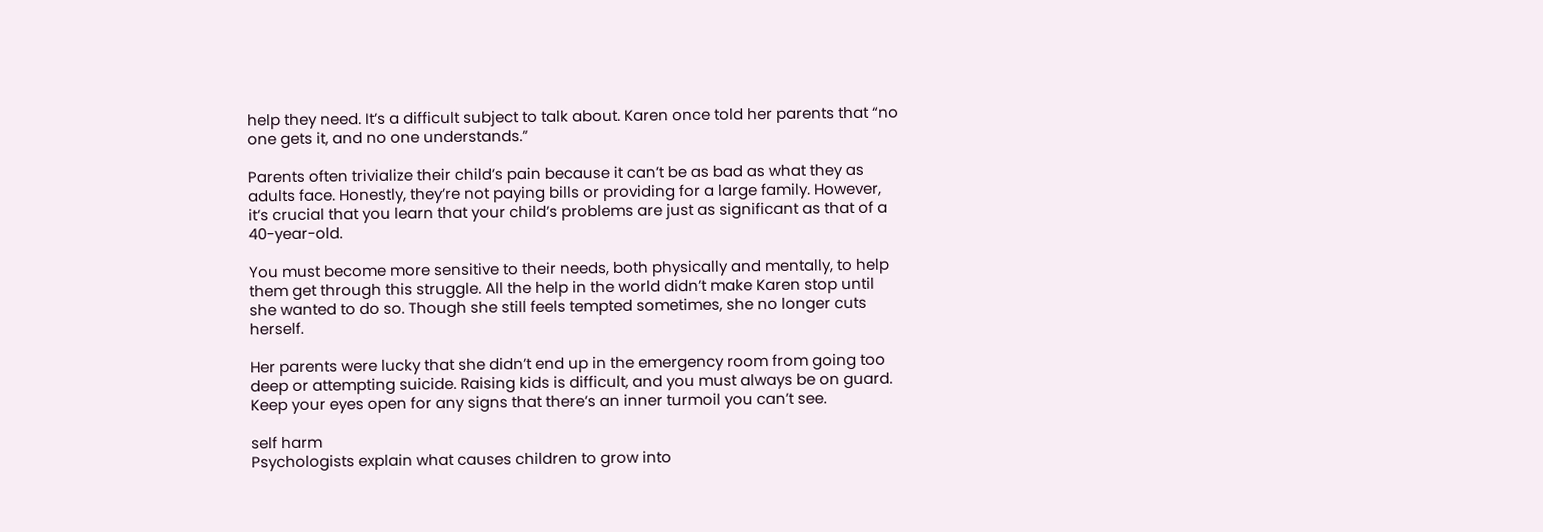help they need. It’s a difficult subject to talk about. Karen once told her parents that “no one gets it, and no one understands.”

Parents often trivialize their child’s pain because it can’t be as bad as what they as adults face. Honestly, they’re not paying bills or providing for a large family. However, it’s crucial that you learn that your child’s problems are just as significant as that of a 40-year-old.

You must become more sensitive to their needs, both physically and mentally, to help them get through this struggle. All the help in the world didn’t make Karen stop until she wanted to do so. Though she still feels tempted sometimes, she no longer cuts herself.

Her parents were lucky that she didn’t end up in the emergency room from going too deep or attempting suicide. Raising kids is difficult, and you must always be on guard. Keep your eyes open for any signs that there’s an inner turmoil you can’t see.

self harm
Psychologists explain what causes children to grow into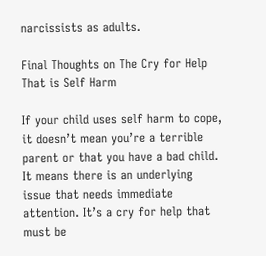narcissists as adults.

Final Thoughts on The Cry for Help That is Self Harm

If your child uses self harm to cope, it doesn’t mean you’re a terrible parent or that you have a bad child. It means there is an underlying issue that needs immediate attention. It’s a cry for help that must be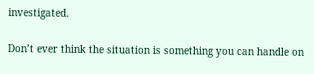investigated.

Don’t ever think the situation is something you can handle on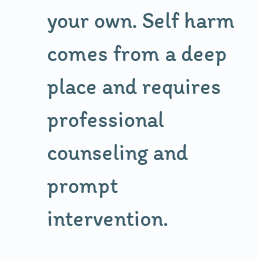your own. Self harm comes from a deep place and requires professional counseling and prompt intervention.